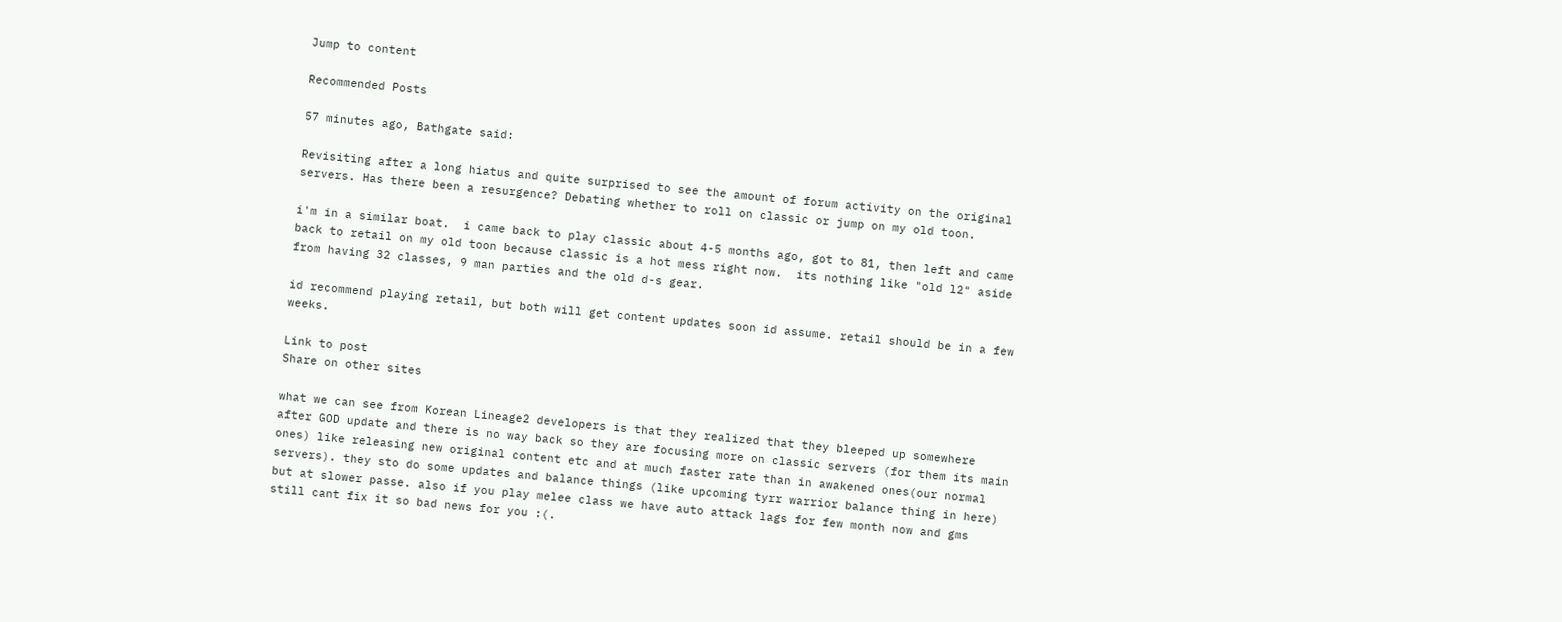Jump to content

Recommended Posts

57 minutes ago, Bathgate said:

Revisiting after a long hiatus and quite surprised to see the amount of forum activity on the original servers. Has there been a resurgence? Debating whether to roll on classic or jump on my old toon.

i'm in a similar boat.  i came back to play classic about 4-5 months ago, got to 81, then left and came back to retail on my old toon because classic is a hot mess right now.  its nothing like "old l2" aside from having 32 classes, 9 man parties and the old d-s gear.

id recommend playing retail, but both will get content updates soon id assume. retail should be in a few weeks.

Link to post
Share on other sites

what we can see from Korean Lineage2 developers is that they realized that they bleeped up somewhere after GOD update and there is no way back so they are focusing more on classic servers (for them its main ones) like releasing new original content etc and at much faster rate than in awakened ones(our normal servers). they sto do some updates and balance things (like upcoming tyrr warrior balance thing in here) but at slower passe. also if you play melee class we have auto attack lags for few month now and gms still cant fix it so bad news for you :(.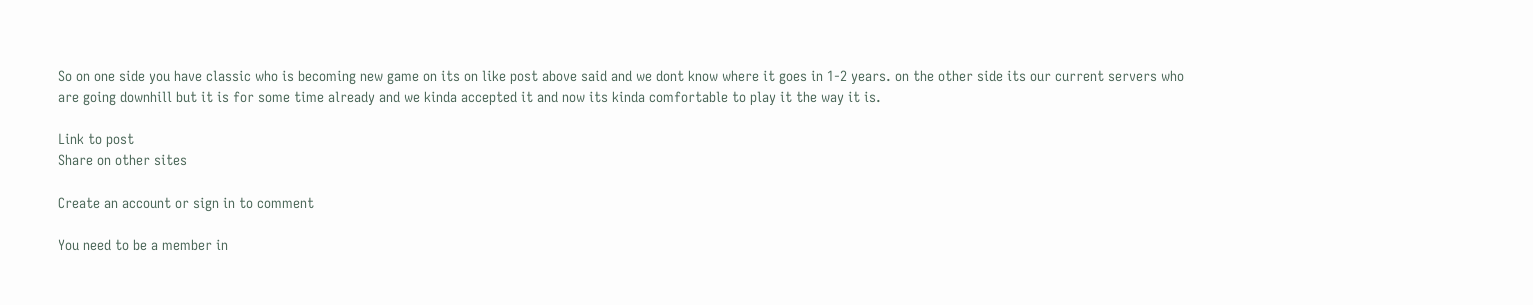So on one side you have classic who is becoming new game on its on like post above said and we dont know where it goes in 1-2 years. on the other side its our current servers who are going downhill but it is for some time already and we kinda accepted it and now its kinda comfortable to play it the way it is.

Link to post
Share on other sites

Create an account or sign in to comment

You need to be a member in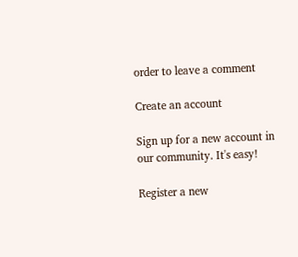order to leave a comment

Create an account

Sign up for a new account in our community. It's easy!

Register a new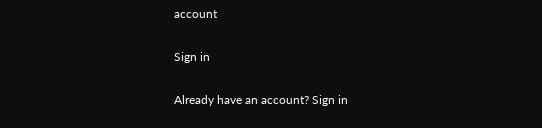account

Sign in

Already have an account? Sign in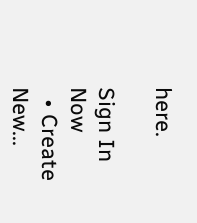here.

Sign In Now
  • Create New...